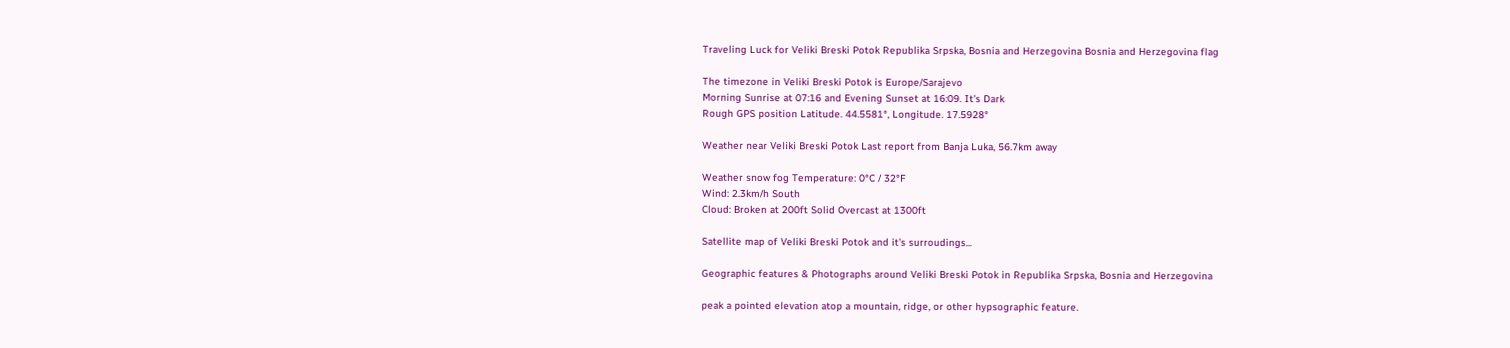Traveling Luck for Veliki Breski Potok Republika Srpska, Bosnia and Herzegovina Bosnia and Herzegovina flag

The timezone in Veliki Breski Potok is Europe/Sarajevo
Morning Sunrise at 07:16 and Evening Sunset at 16:09. It's Dark
Rough GPS position Latitude. 44.5581°, Longitude. 17.5928°

Weather near Veliki Breski Potok Last report from Banja Luka, 56.7km away

Weather snow fog Temperature: 0°C / 32°F
Wind: 2.3km/h South
Cloud: Broken at 200ft Solid Overcast at 1300ft

Satellite map of Veliki Breski Potok and it's surroudings...

Geographic features & Photographs around Veliki Breski Potok in Republika Srpska, Bosnia and Herzegovina

peak a pointed elevation atop a mountain, ridge, or other hypsographic feature.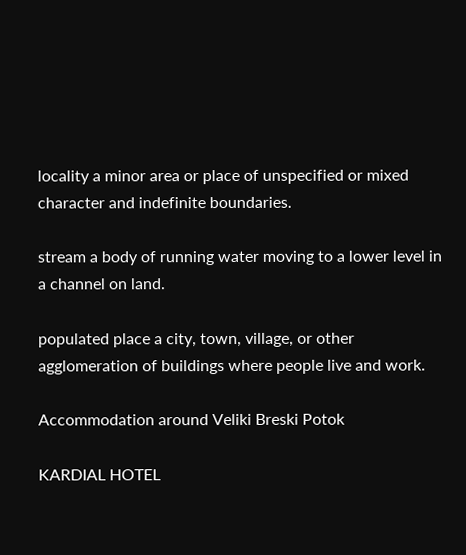locality a minor area or place of unspecified or mixed character and indefinite boundaries.

stream a body of running water moving to a lower level in a channel on land.

populated place a city, town, village, or other agglomeration of buildings where people live and work.

Accommodation around Veliki Breski Potok

KARDIAL HOTEL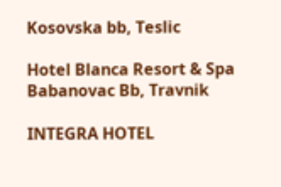Kosovska bb, Teslic

Hotel Blanca Resort & Spa Babanovac Bb, Travnik

INTEGRA HOTEL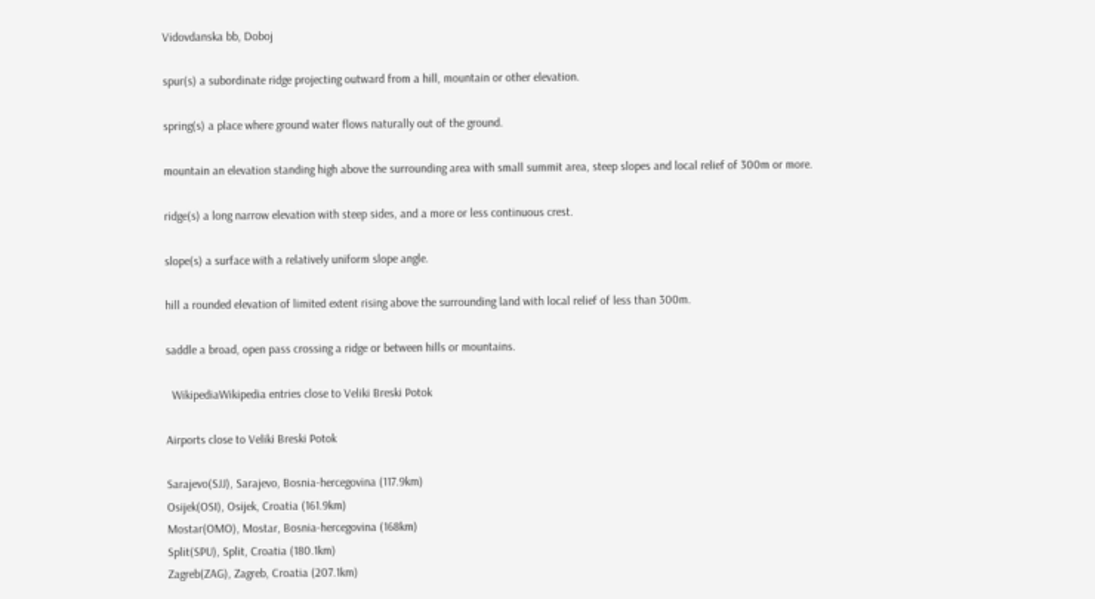Vidovdanska bb, Doboj

spur(s) a subordinate ridge projecting outward from a hill, mountain or other elevation.

spring(s) a place where ground water flows naturally out of the ground.

mountain an elevation standing high above the surrounding area with small summit area, steep slopes and local relief of 300m or more.

ridge(s) a long narrow elevation with steep sides, and a more or less continuous crest.

slope(s) a surface with a relatively uniform slope angle.

hill a rounded elevation of limited extent rising above the surrounding land with local relief of less than 300m.

saddle a broad, open pass crossing a ridge or between hills or mountains.

  WikipediaWikipedia entries close to Veliki Breski Potok

Airports close to Veliki Breski Potok

Sarajevo(SJJ), Sarajevo, Bosnia-hercegovina (117.9km)
Osijek(OSI), Osijek, Croatia (161.9km)
Mostar(OMO), Mostar, Bosnia-hercegovina (168km)
Split(SPU), Split, Croatia (180.1km)
Zagreb(ZAG), Zagreb, Croatia (207.1km)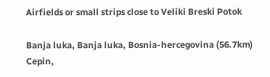Airfields or small strips close to Veliki Breski Potok

Banja luka, Banja luka, Bosnia-hercegovina (56.7km)
Cepin,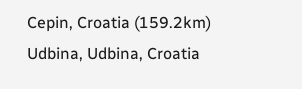Cepin, Croatia (159.2km)
Udbina, Udbina, Croatia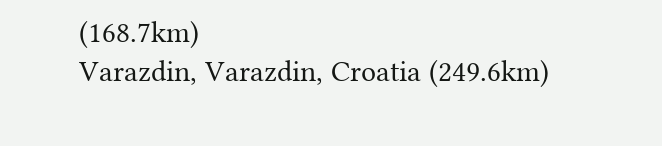(168.7km)
Varazdin, Varazdin, Croatia (249.6km)